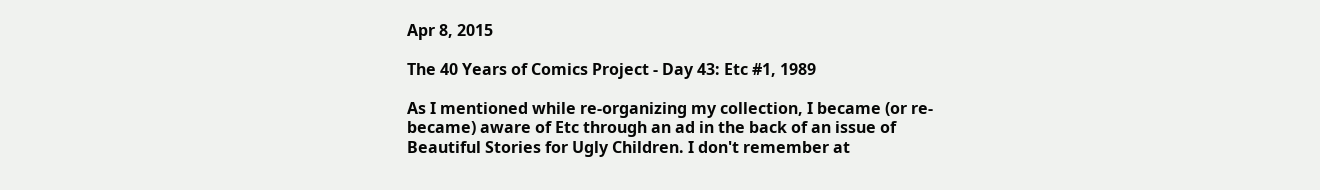Apr 8, 2015

The 40 Years of Comics Project - Day 43: Etc #1, 1989

As I mentioned while re-organizing my collection, I became (or re-became) aware of Etc through an ad in the back of an issue of Beautiful Stories for Ugly Children. I don't remember at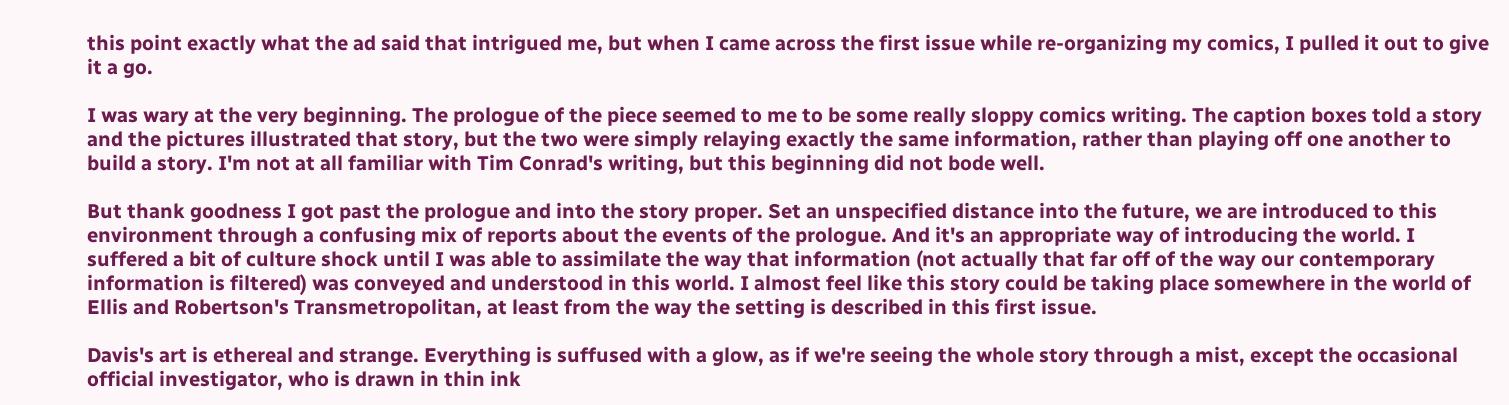this point exactly what the ad said that intrigued me, but when I came across the first issue while re-organizing my comics, I pulled it out to give it a go.

I was wary at the very beginning. The prologue of the piece seemed to me to be some really sloppy comics writing. The caption boxes told a story and the pictures illustrated that story, but the two were simply relaying exactly the same information, rather than playing off one another to build a story. I'm not at all familiar with Tim Conrad's writing, but this beginning did not bode well.

But thank goodness I got past the prologue and into the story proper. Set an unspecified distance into the future, we are introduced to this environment through a confusing mix of reports about the events of the prologue. And it's an appropriate way of introducing the world. I suffered a bit of culture shock until I was able to assimilate the way that information (not actually that far off of the way our contemporary information is filtered) was conveyed and understood in this world. I almost feel like this story could be taking place somewhere in the world of Ellis and Robertson's Transmetropolitan, at least from the way the setting is described in this first issue.

Davis's art is ethereal and strange. Everything is suffused with a glow, as if we're seeing the whole story through a mist, except the occasional official investigator, who is drawn in thin ink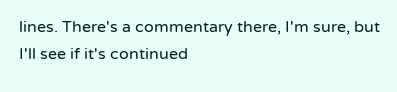lines. There's a commentary there, I'm sure, but I'll see if it's continued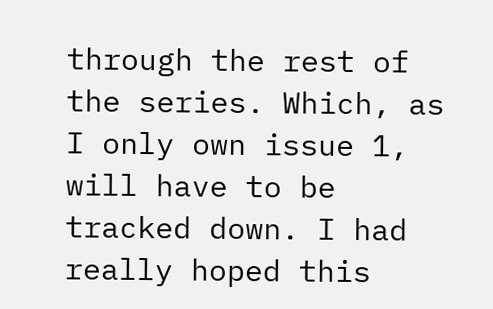through the rest of the series. Which, as I only own issue 1, will have to be tracked down. I had really hoped this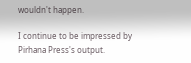wouldn't happen.

I continue to be impressed by Pirhana Press's output.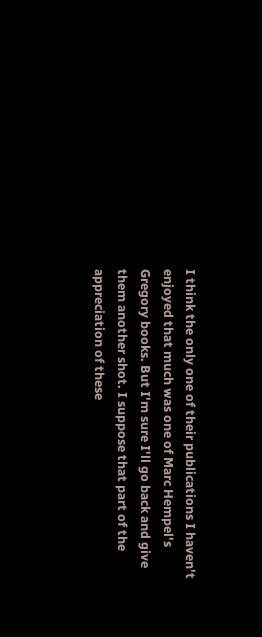I think the only one of their publications I haven't enjoyed that much was one of Marc Hempel's Gregory books. But I'm sure I'll go back and give them another shot. I suppose that part of the appreciation of these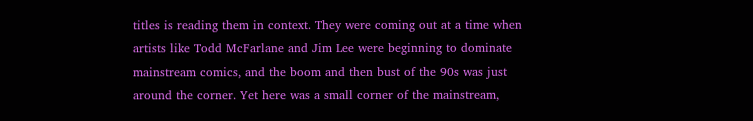titles is reading them in context. They were coming out at a time when artists like Todd McFarlane and Jim Lee were beginning to dominate mainstream comics, and the boom and then bust of the 90s was just around the corner. Yet here was a small corner of the mainstream,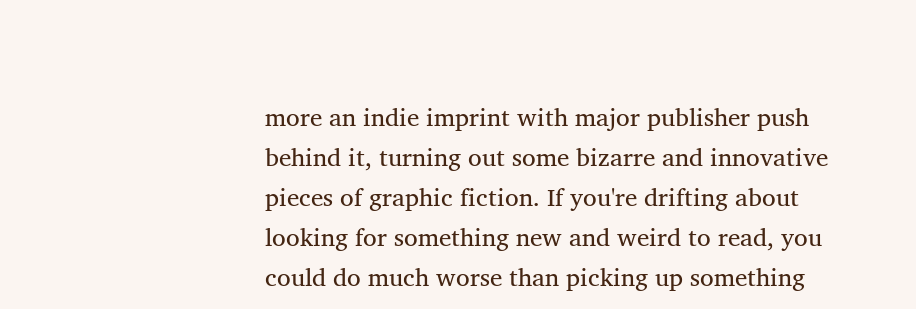more an indie imprint with major publisher push behind it, turning out some bizarre and innovative pieces of graphic fiction. If you're drifting about looking for something new and weird to read, you could do much worse than picking up something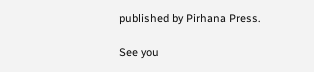published by Pirhana Press.

See you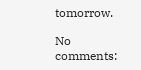tomorrow.

No comments: